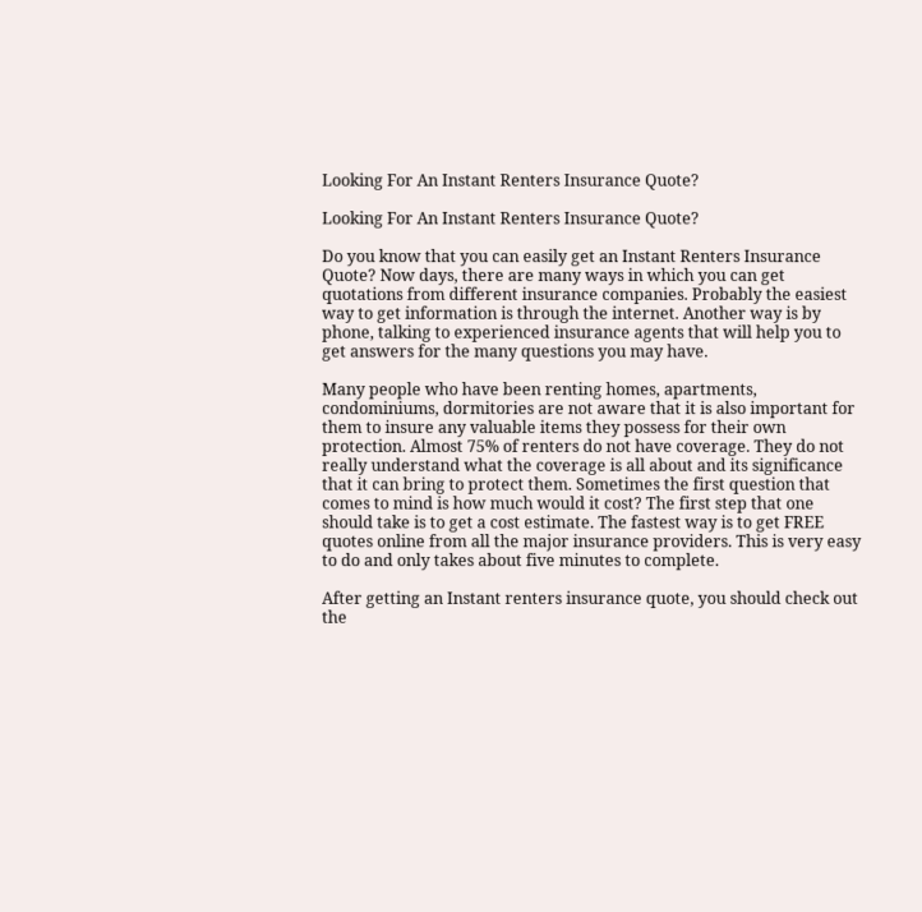Looking For An Instant Renters Insurance Quote?

Looking For An Instant Renters Insurance Quote?

Do you know that you can easily get an Instant Renters Insurance Quote? Now days, there are many ways in which you can get quotations from different insurance companies. Probably the easiest way to get information is through the internet. Another way is by phone, talking to experienced insurance agents that will help you to get answers for the many questions you may have.

Many people who have been renting homes, apartments, condominiums, dormitories are not aware that it is also important for them to insure any valuable items they possess for their own protection. Almost 75% of renters do not have coverage. They do not really understand what the coverage is all about and its significance that it can bring to protect them. Sometimes the first question that comes to mind is how much would it cost? The first step that one should take is to get a cost estimate. The fastest way is to get FREE quotes online from all the major insurance providers. This is very easy to do and only takes about five minutes to complete.

After getting an Instant renters insurance quote, you should check out the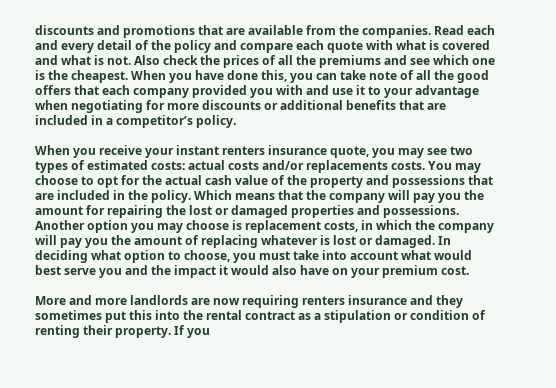discounts and promotions that are available from the companies. Read each and every detail of the policy and compare each quote with what is covered and what is not. Also check the prices of all the premiums and see which one is the cheapest. When you have done this, you can take note of all the good offers that each company provided you with and use it to your advantage when negotiating for more discounts or additional benefits that are included in a competitor’s policy.

When you receive your instant renters insurance quote, you may see two types of estimated costs: actual costs and/or replacements costs. You may choose to opt for the actual cash value of the property and possessions that are included in the policy. Which means that the company will pay you the amount for repairing the lost or damaged properties and possessions. Another option you may choose is replacement costs, in which the company will pay you the amount of replacing whatever is lost or damaged. In deciding what option to choose, you must take into account what would best serve you and the impact it would also have on your premium cost.

More and more landlords are now requiring renters insurance and they sometimes put this into the rental contract as a stipulation or condition of renting their property. If you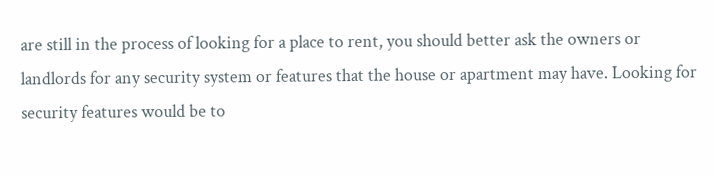are still in the process of looking for a place to rent, you should better ask the owners or landlords for any security system or features that the house or apartment may have. Looking for security features would be to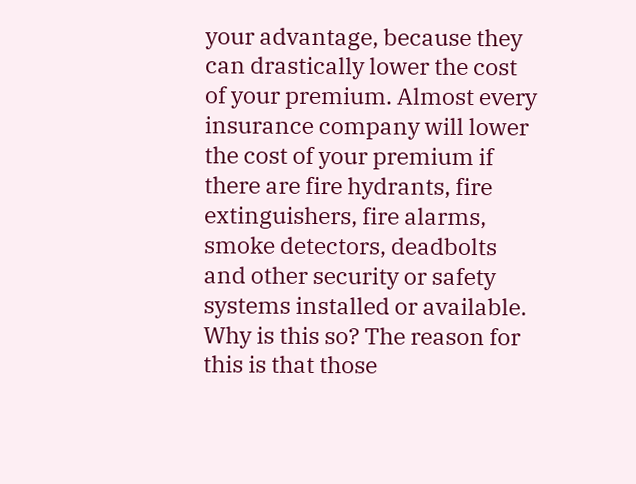your advantage, because they can drastically lower the cost of your premium. Almost every insurance company will lower the cost of your premium if there are fire hydrants, fire extinguishers, fire alarms, smoke detectors, deadbolts and other security or safety systems installed or available. Why is this so? The reason for this is that those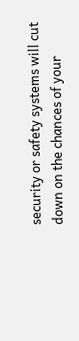security or safety systems will cut down on the chances of your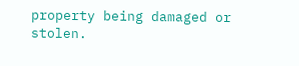property being damaged or stolen.